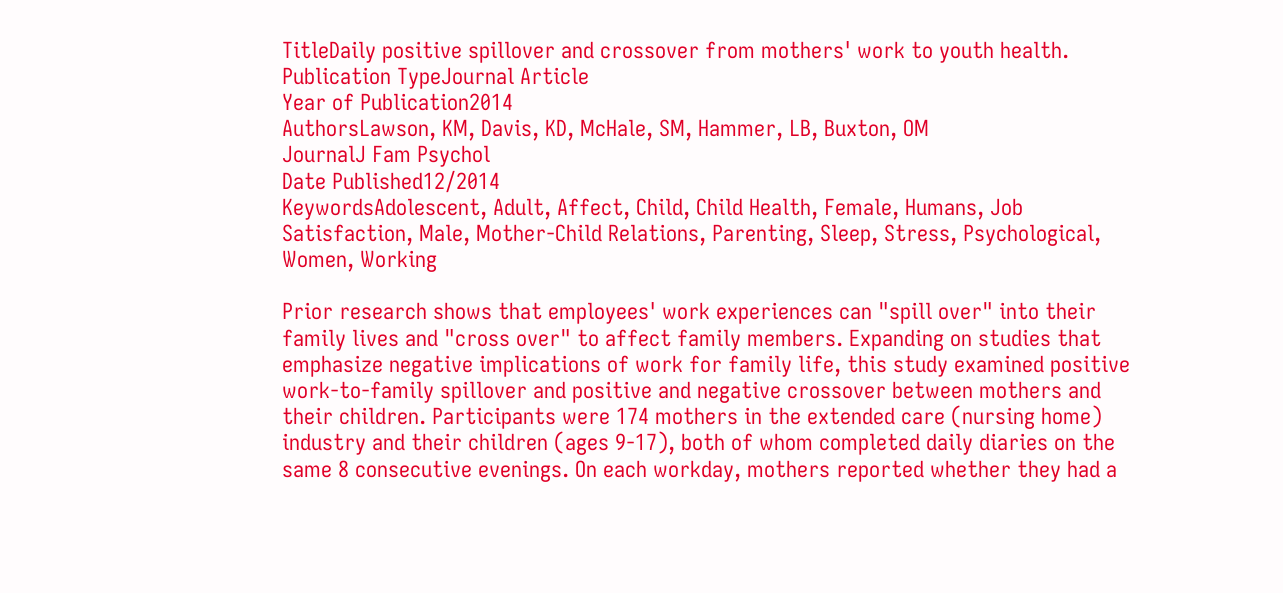TitleDaily positive spillover and crossover from mothers' work to youth health.
Publication TypeJournal Article
Year of Publication2014
AuthorsLawson, KM, Davis, KD, McHale, SM, Hammer, LB, Buxton, OM
JournalJ Fam Psychol
Date Published12/2014
KeywordsAdolescent, Adult, Affect, Child, Child Health, Female, Humans, Job Satisfaction, Male, Mother-Child Relations, Parenting, Sleep, Stress, Psychological, Women, Working

Prior research shows that employees' work experiences can "spill over" into their family lives and "cross over" to affect family members. Expanding on studies that emphasize negative implications of work for family life, this study examined positive work-to-family spillover and positive and negative crossover between mothers and their children. Participants were 174 mothers in the extended care (nursing home) industry and their children (ages 9-17), both of whom completed daily diaries on the same 8 consecutive evenings. On each workday, mothers reported whether they had a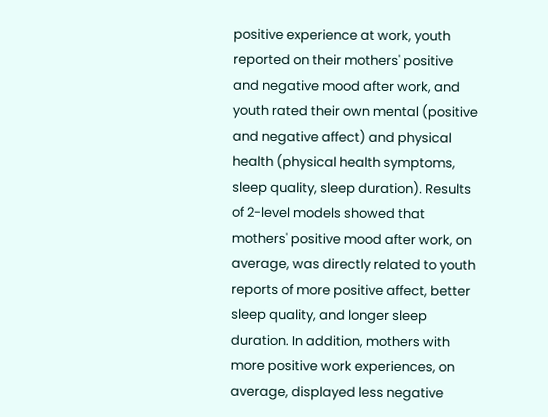positive experience at work, youth reported on their mothers' positive and negative mood after work, and youth rated their own mental (positive and negative affect) and physical health (physical health symptoms, sleep quality, sleep duration). Results of 2-level models showed that mothers' positive mood after work, on average, was directly related to youth reports of more positive affect, better sleep quality, and longer sleep duration. In addition, mothers with more positive work experiences, on average, displayed less negative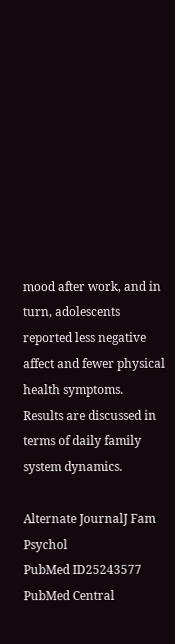mood after work, and in turn, adolescents reported less negative affect and fewer physical health symptoms. Results are discussed in terms of daily family system dynamics.

Alternate JournalJ Fam Psychol
PubMed ID25243577
PubMed Central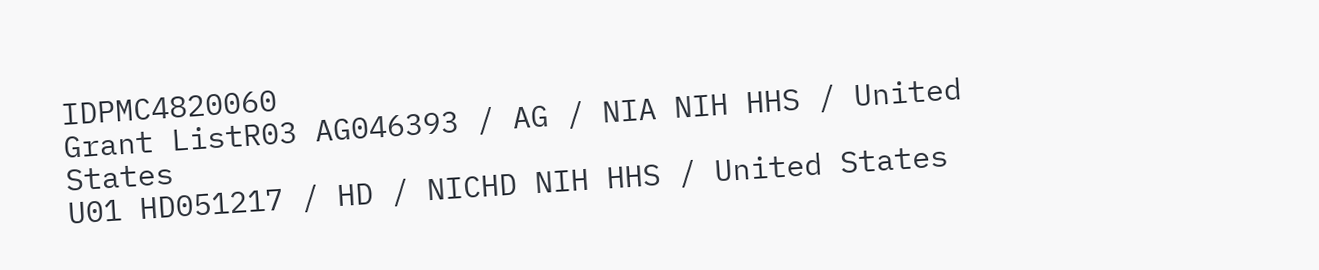IDPMC4820060
Grant ListR03 AG046393 / AG / NIA NIH HHS / United States
U01 HD051217 / HD / NICHD NIH HHS / United States